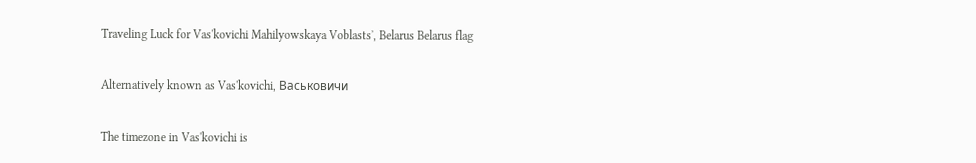Traveling Luck for Vas'kovichi Mahilyowskaya Voblastsʼ, Belarus Belarus flag

Alternatively known as Vas'kovichi, Васьковичи

The timezone in Vas'kovichi is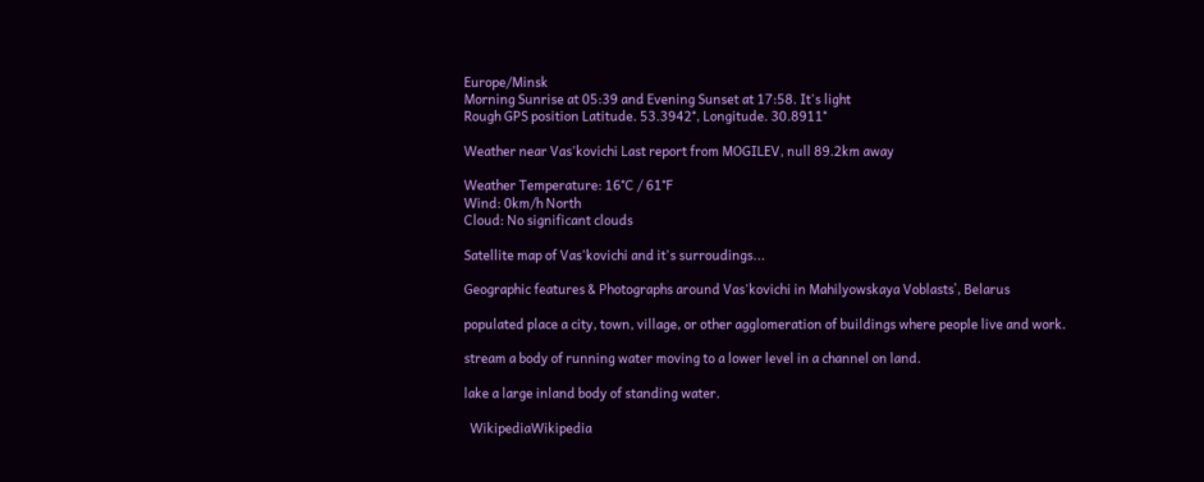Europe/Minsk
Morning Sunrise at 05:39 and Evening Sunset at 17:58. It's light
Rough GPS position Latitude. 53.3942°, Longitude. 30.8911°

Weather near Vas'kovichi Last report from MOGILEV, null 89.2km away

Weather Temperature: 16°C / 61°F
Wind: 0km/h North
Cloud: No significant clouds

Satellite map of Vas'kovichi and it's surroudings...

Geographic features & Photographs around Vas'kovichi in Mahilyowskaya Voblastsʼ, Belarus

populated place a city, town, village, or other agglomeration of buildings where people live and work.

stream a body of running water moving to a lower level in a channel on land.

lake a large inland body of standing water.

  WikipediaWikipedia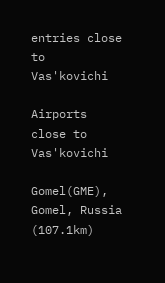entries close to Vas'kovichi

Airports close to Vas'kovichi

Gomel(GME), Gomel, Russia (107.1km)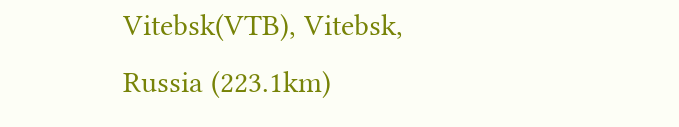Vitebsk(VTB), Vitebsk, Russia (223.1km)